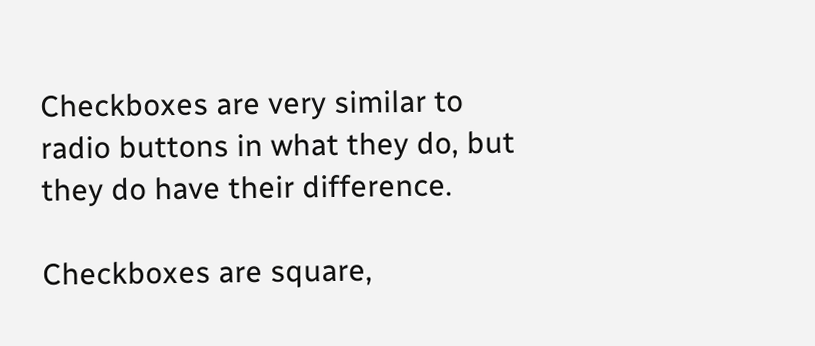Checkboxes are very similar to radio buttons in what they do, but they do have their difference.

Checkboxes are square,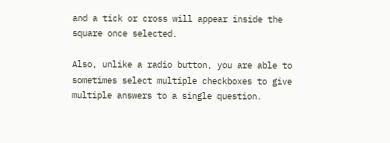and a tick or cross will appear inside the square once selected.

Also, unlike a radio button, you are able to sometimes select multiple checkboxes to give multiple answers to a single question.